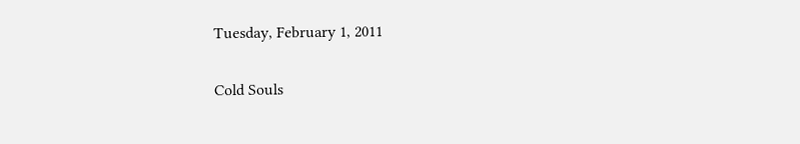Tuesday, February 1, 2011

Cold Souls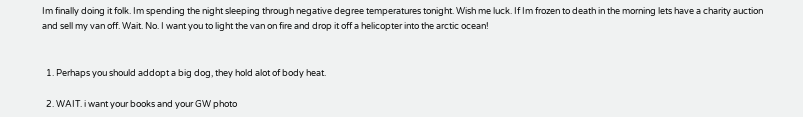Im finally doing it folk. Im spending the night sleeping through negative degree temperatures tonight. Wish me luck. If Im frozen to death in the morning lets have a charity auction and sell my van off. Wait. No. I want you to light the van on fire and drop it off a helicopter into the arctic ocean!


  1. Perhaps you should addopt a big dog, they hold alot of body heat.

  2. WAIT. i want your books and your GW photo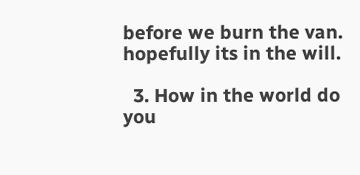before we burn the van. hopefully its in the will.

  3. How in the world do you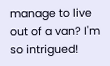manage to live out of a van? I'm so intrigued!